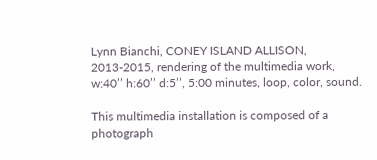Lynn Bianchi, CONEY ISLAND ALLISON, 2013-2015, rendering of the multimedia work, w:40’’ h:60’’ d:5’’, 5:00 minutes, loop, color, sound.

This multimedia installation is composed of a photograph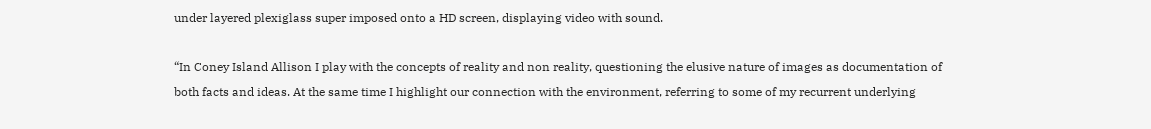under layered plexiglass super imposed onto a HD screen, displaying video with sound.

“In Coney Island Allison I play with the concepts of reality and non reality, questioning the elusive nature of images as documentation of both facts and ideas. At the same time I highlight our connection with the environment, referring to some of my recurrent underlying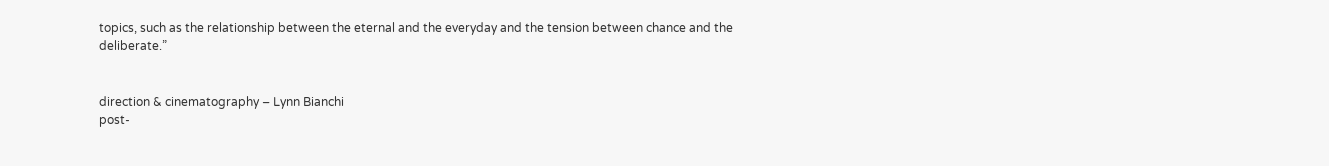topics, such as the relationship between the eternal and the everyday and the tension between chance and the deliberate.”


direction & cinematography – Lynn Bianchi
post-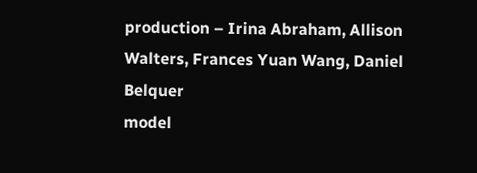production – Irina Abraham, Allison Walters, Frances Yuan Wang, Daniel Belquer
model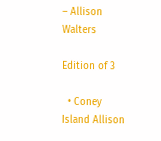– Allison Walters

Edition of 3

  • Coney Island Allison